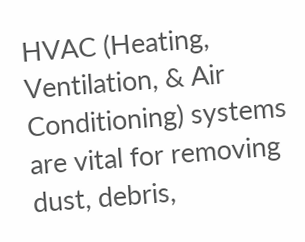HVAC (Heating, Ventilation, & Air Conditioning) systems are vital for removing dust, debris,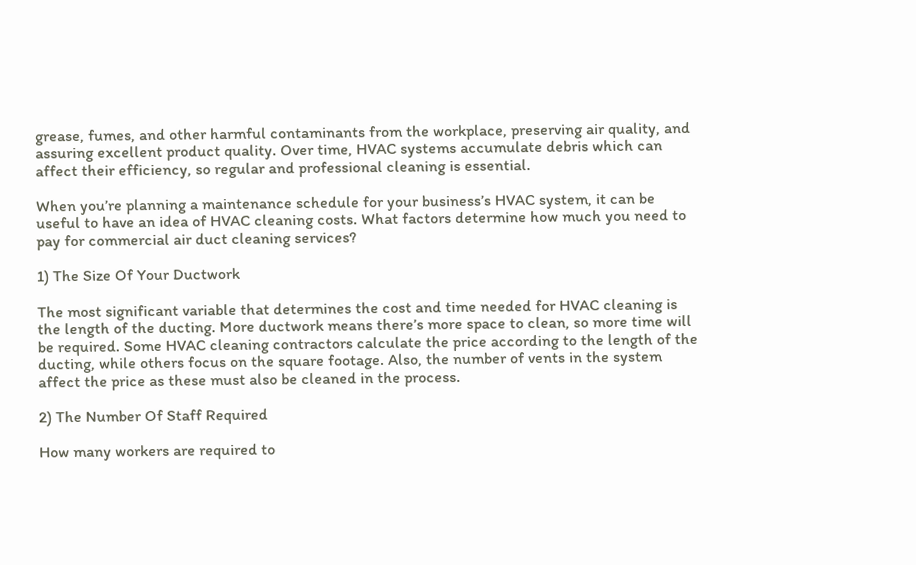grease, fumes, and other harmful contaminants from the workplace, preserving air quality, and assuring excellent product quality. Over time, HVAC systems accumulate debris which can affect their efficiency, so regular and professional cleaning is essential.

When you’re planning a maintenance schedule for your business’s HVAC system, it can be useful to have an idea of HVAC cleaning costs. What factors determine how much you need to pay for commercial air duct cleaning services?

1) The Size Of Your Ductwork

The most significant variable that determines the cost and time needed for HVAC cleaning is the length of the ducting. More ductwork means there’s more space to clean, so more time will be required. Some HVAC cleaning contractors calculate the price according to the length of the ducting, while others focus on the square footage. Also, the number of vents in the system affect the price as these must also be cleaned in the process.

2) The Number Of Staff Required

How many workers are required to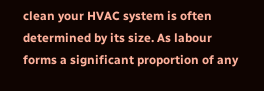clean your HVAC system is often determined by its size. As labour forms a significant proportion of any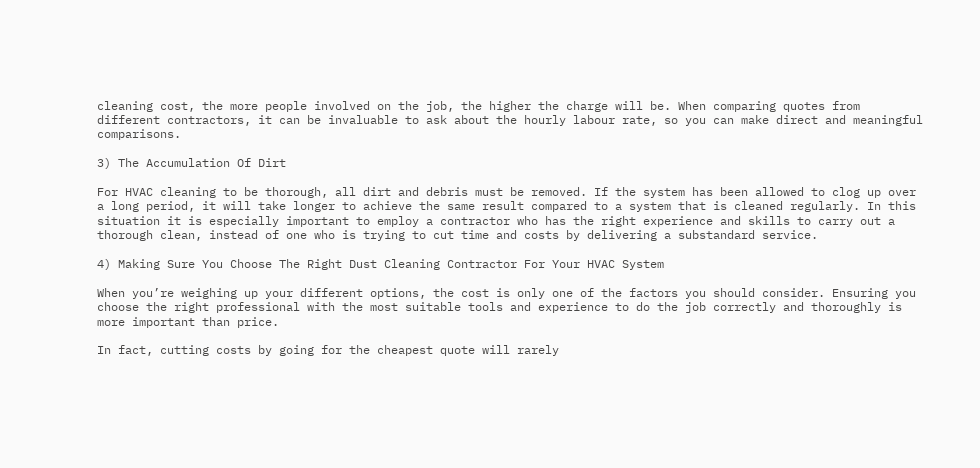cleaning cost, the more people involved on the job, the higher the charge will be. When comparing quotes from different contractors, it can be invaluable to ask about the hourly labour rate, so you can make direct and meaningful comparisons.

3) The Accumulation Of Dirt

For HVAC cleaning to be thorough, all dirt and debris must be removed. If the system has been allowed to clog up over a long period, it will take longer to achieve the same result compared to a system that is cleaned regularly. In this situation it is especially important to employ a contractor who has the right experience and skills to carry out a thorough clean, instead of one who is trying to cut time and costs by delivering a substandard service.

4) Making Sure You Choose The Right Dust Cleaning Contractor For Your HVAC System

When you’re weighing up your different options, the cost is only one of the factors you should consider. Ensuring you choose the right professional with the most suitable tools and experience to do the job correctly and thoroughly is more important than price.

In fact, cutting costs by going for the cheapest quote will rarely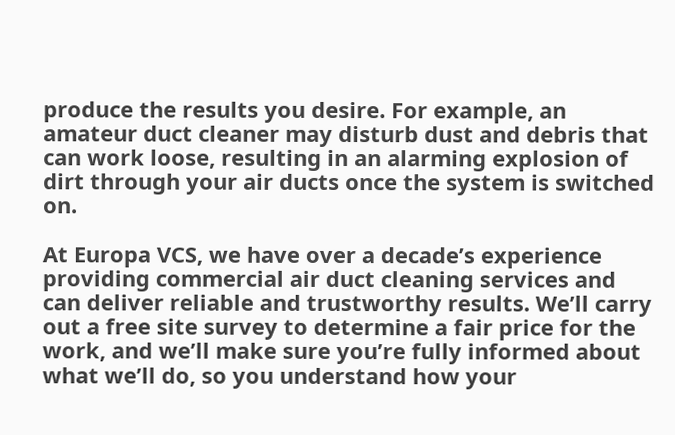produce the results you desire. For example, an amateur duct cleaner may disturb dust and debris that can work loose, resulting in an alarming explosion of dirt through your air ducts once the system is switched on.

At Europa VCS, we have over a decade’s experience providing commercial air duct cleaning services and can deliver reliable and trustworthy results. We’ll carry out a free site survey to determine a fair price for the work, and we’ll make sure you’re fully informed about what we’ll do, so you understand how your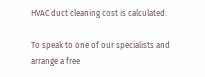HVAC duct cleaning cost is calculated.

To speak to one of our specialists and arrange a free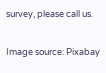survey, please call us.


Image source: Pixabay